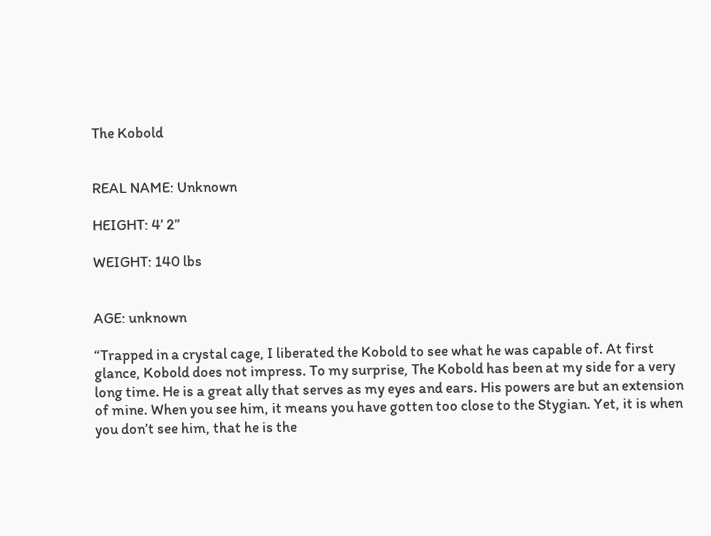The Kobold


REAL NAME: Unknown

HEIGHT: 4’ 2”

WEIGHT: 140 lbs


AGE: unknown

“Trapped in a crystal cage, I liberated the Kobold to see what he was capable of. At first glance, Kobold does not impress. To my surprise, The Kobold has been at my side for a very long time. He is a great ally that serves as my eyes and ears. His powers are but an extension of mine. When you see him, it means you have gotten too close to the Stygian. Yet, it is when you don’t see him, that he is the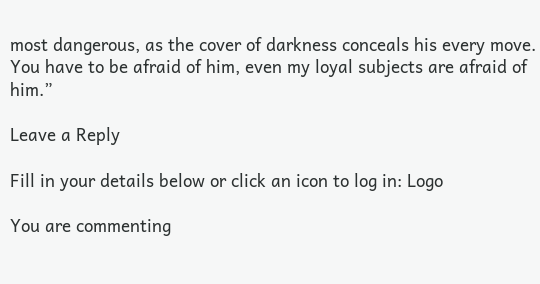most dangerous, as the cover of darkness conceals his every move. You have to be afraid of him, even my loyal subjects are afraid of him.”

Leave a Reply

Fill in your details below or click an icon to log in: Logo

You are commenting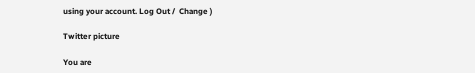using your account. Log Out /  Change )

Twitter picture

You are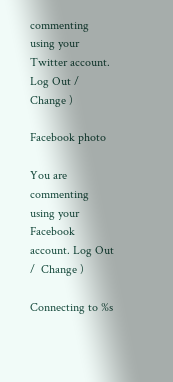commenting using your Twitter account. Log Out /  Change )

Facebook photo

You are commenting using your Facebook account. Log Out /  Change )

Connecting to %s